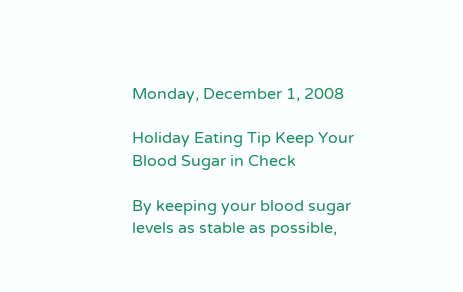Monday, December 1, 2008

Holiday Eating Tip Keep Your Blood Sugar in Check

By keeping your blood sugar levels as stable as possible,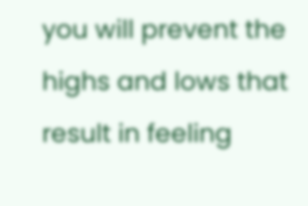you will prevent the highs and lows that result in feeling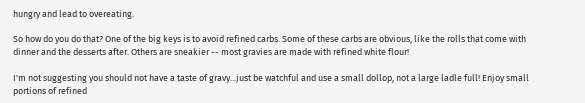hungry and lead to overeating.

So how do you do that? One of the big keys is to avoid refined carbs. Some of these carbs are obvious, like the rolls that come with dinner and the desserts after. Others are sneakier -- most gravies are made with refined white flour!

I'm not suggesting you should not have a taste of gravy...just be watchful and use a small dollop, not a large ladle full! Enjoy small portions of refined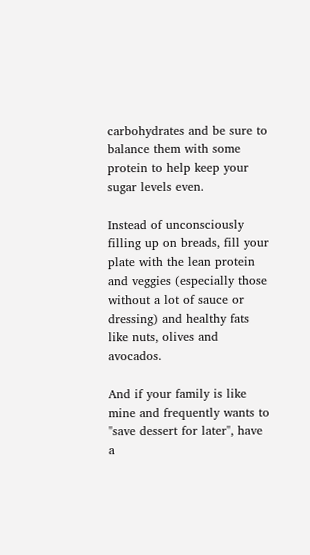carbohydrates and be sure to balance them with some protein to help keep your sugar levels even.

Instead of unconsciously filling up on breads, fill your plate with the lean protein and veggies (especially those without a lot of sauce or dressing) and healthy fats like nuts, olives and avocados.

And if your family is like mine and frequently wants to "save dessert for later", have a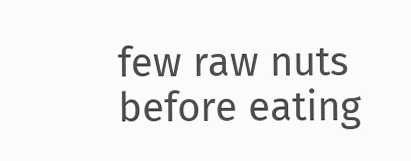few raw nuts before eating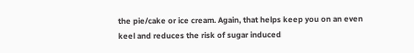the pie/cake or ice cream. Again, that helps keep you on an even keel and reduces the risk of sugar induced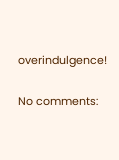overindulgence!

No comments: